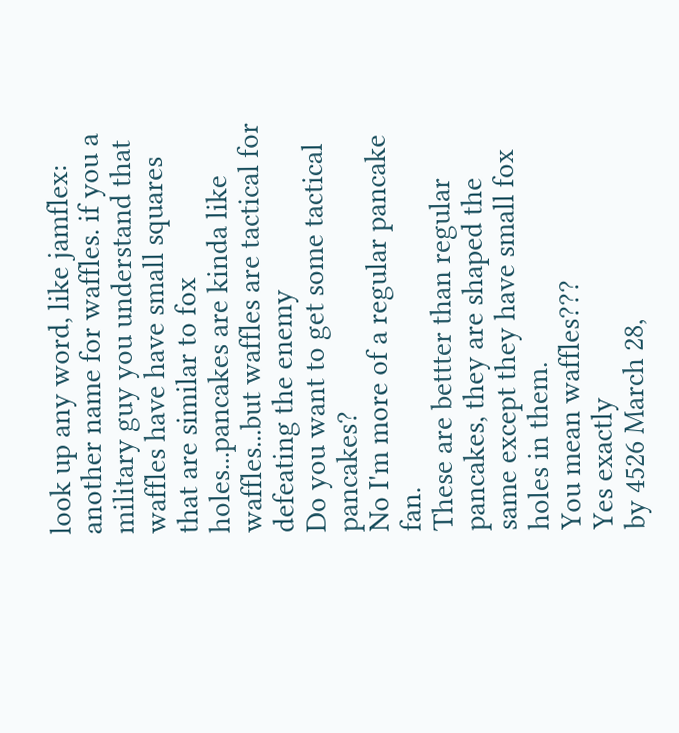look up any word, like jamflex:
another name for waffles. if you a military guy you understand that waffles have have small squares that are similar to fox holes...pancakes are kinda like waffles...but waffles are tactical for defeating the enemy
Do you want to get some tactical pancakes?
No I'm more of a regular pancake fan.
These are bettter than regular pancakes, they are shaped the same except they have small fox holes in them.
You mean waffles???
Yes exactly
by 4526 March 28,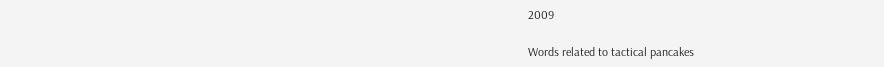2009

Words related to tactical pancakes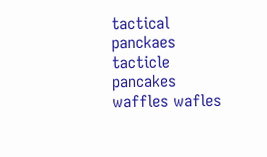tactical panckaes tacticle pancakes waffles wafles